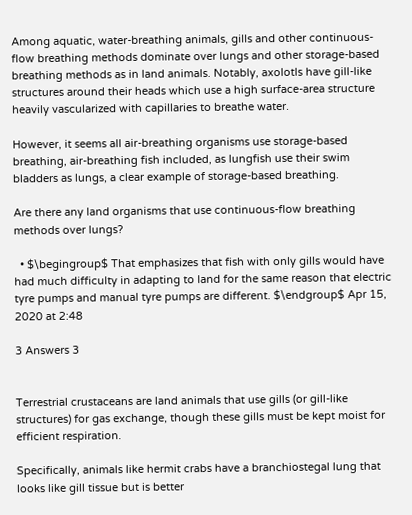Among aquatic, water-breathing animals, gills and other continuous-flow breathing methods dominate over lungs and other storage-based breathing methods as in land animals. Notably, axolotls have gill-like structures around their heads which use a high surface-area structure heavily vascularized with capillaries to breathe water.

However, it seems all air-breathing organisms use storage-based breathing, air-breathing fish included, as lungfish use their swim bladders as lungs, a clear example of storage-based breathing.

Are there any land organisms that use continuous-flow breathing methods over lungs?

  • $\begingroup$ That emphasizes that fish with only gills would have had much difficulty in adapting to land for the same reason that electric tyre pumps and manual tyre pumps are different. $\endgroup$ Apr 15, 2020 at 2:48

3 Answers 3


Terrestrial crustaceans are land animals that use gills (or gill-like structures) for gas exchange, though these gills must be kept moist for efficient respiration.

Specifically, animals like hermit crabs have a branchiostegal lung that looks like gill tissue but is better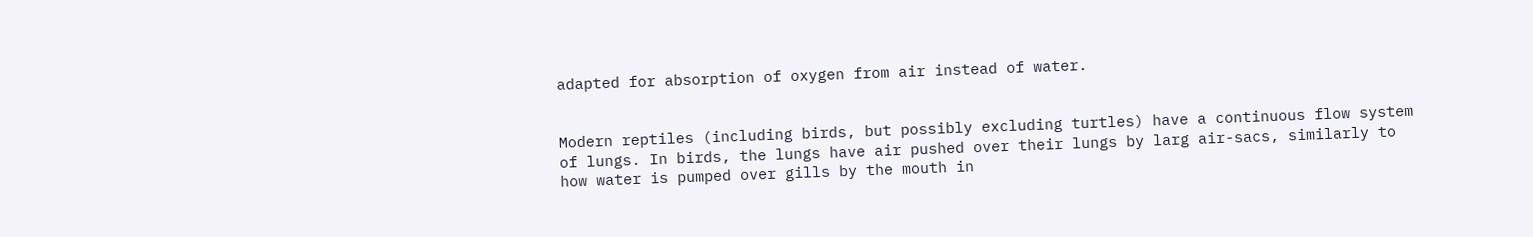adapted for absorption of oxygen from air instead of water.


Modern reptiles (including birds, but possibly excluding turtles) have a continuous flow system of lungs. In birds, the lungs have air pushed over their lungs by larg air-sacs, similarly to how water is pumped over gills by the mouth in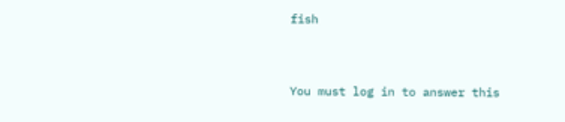fish


You must log in to answer this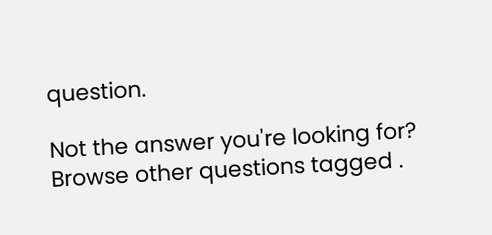question.

Not the answer you're looking for? Browse other questions tagged .